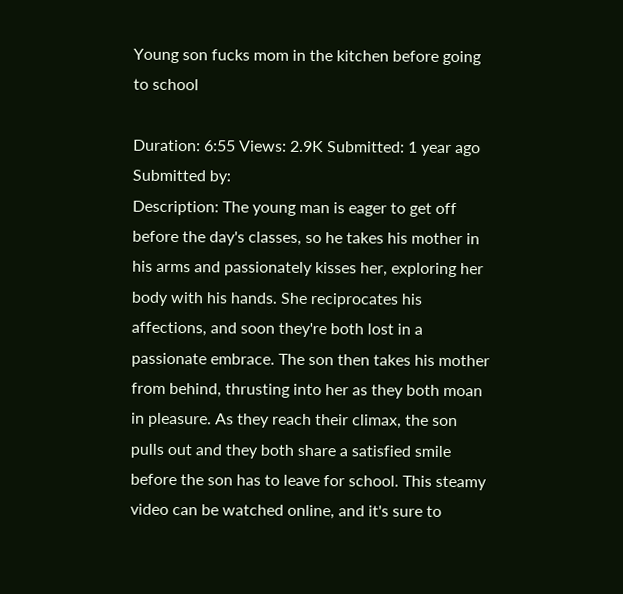Young son fucks mom in the kitchen before going to school

Duration: 6:55 Views: 2.9K Submitted: 1 year ago Submitted by:
Description: The young man is eager to get off before the day's classes, so he takes his mother in his arms and passionately kisses her, exploring her body with his hands. She reciprocates his affections, and soon they're both lost in a passionate embrace. The son then takes his mother from behind, thrusting into her as they both moan in pleasure. As they reach their climax, the son pulls out and they both share a satisfied smile before the son has to leave for school. This steamy video can be watched online, and it's sure to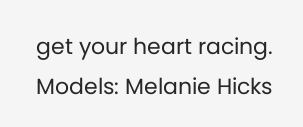get your heart racing.
Models: Melanie Hicks